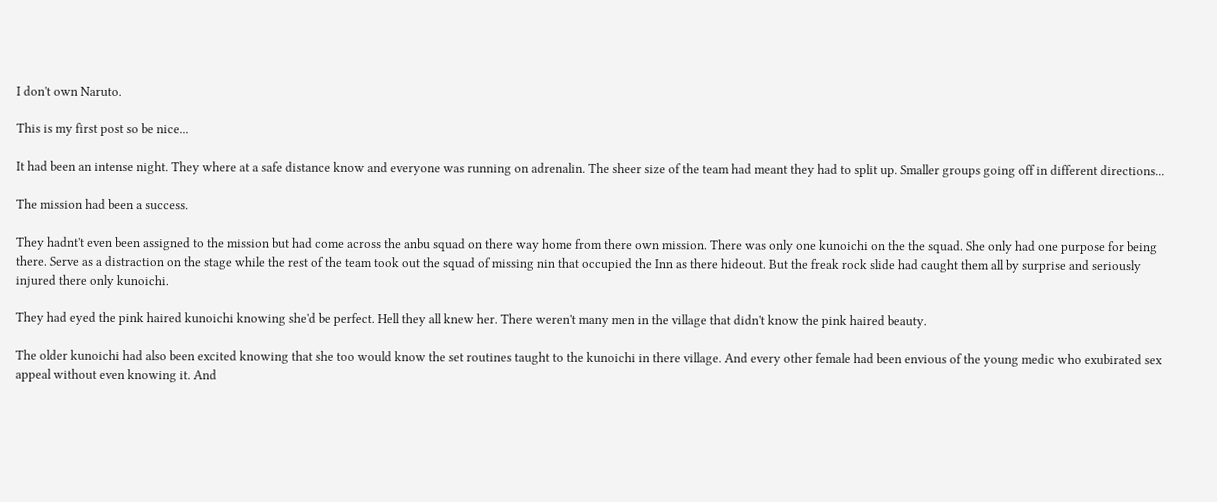I don't own Naruto.

This is my first post so be nice...

It had been an intense night. They where at a safe distance know and everyone was running on adrenalin. The sheer size of the team had meant they had to split up. Smaller groups going off in different directions...

The mission had been a success.

They hadnt't even been assigned to the mission but had come across the anbu squad on there way home from there own mission. There was only one kunoichi on the the squad. She only had one purpose for being there. Serve as a distraction on the stage while the rest of the team took out the squad of missing nin that occupied the Inn as there hideout. But the freak rock slide had caught them all by surprise and seriously injured there only kunoichi.

They had eyed the pink haired kunoichi knowing she'd be perfect. Hell they all knew her. There weren't many men in the village that didn't know the pink haired beauty.

The older kunoichi had also been excited knowing that she too would know the set routines taught to the kunoichi in there village. And every other female had been envious of the young medic who exubirated sex appeal without even knowing it. And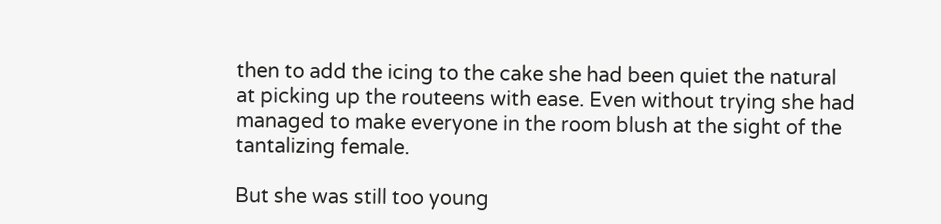then to add the icing to the cake she had been quiet the natural at picking up the routeens with ease. Even without trying she had managed to make everyone in the room blush at the sight of the tantalizing female.

But she was still too young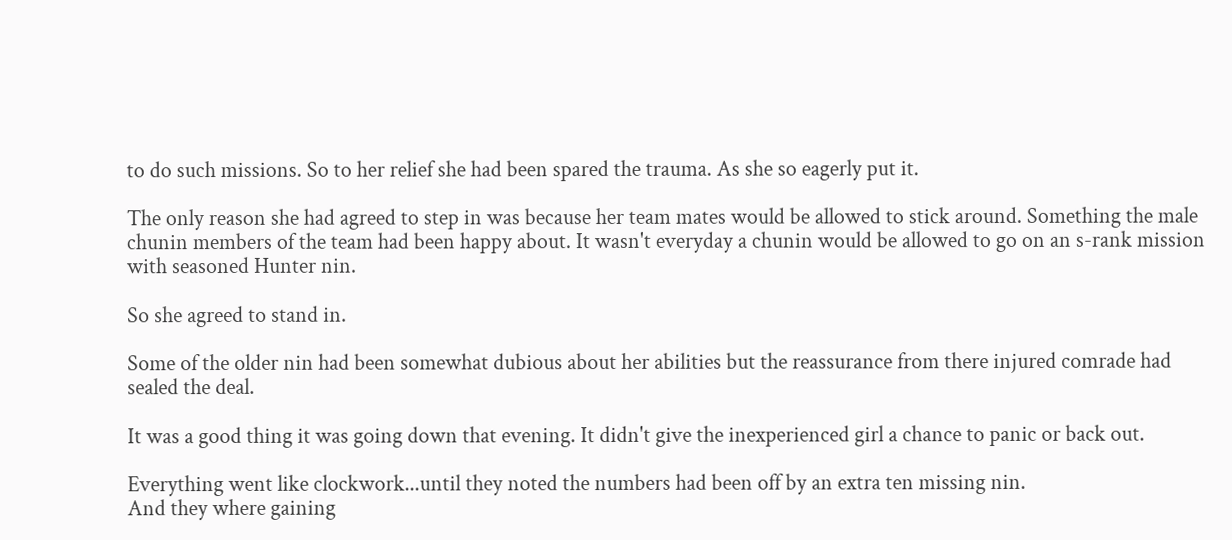to do such missions. So to her relief she had been spared the trauma. As she so eagerly put it.

The only reason she had agreed to step in was because her team mates would be allowed to stick around. Something the male chunin members of the team had been happy about. It wasn't everyday a chunin would be allowed to go on an s-rank mission with seasoned Hunter nin.

So she agreed to stand in.

Some of the older nin had been somewhat dubious about her abilities but the reassurance from there injured comrade had sealed the deal.

It was a good thing it was going down that evening. It didn't give the inexperienced girl a chance to panic or back out.

Everything went like clockwork...until they noted the numbers had been off by an extra ten missing nin.
And they where gaining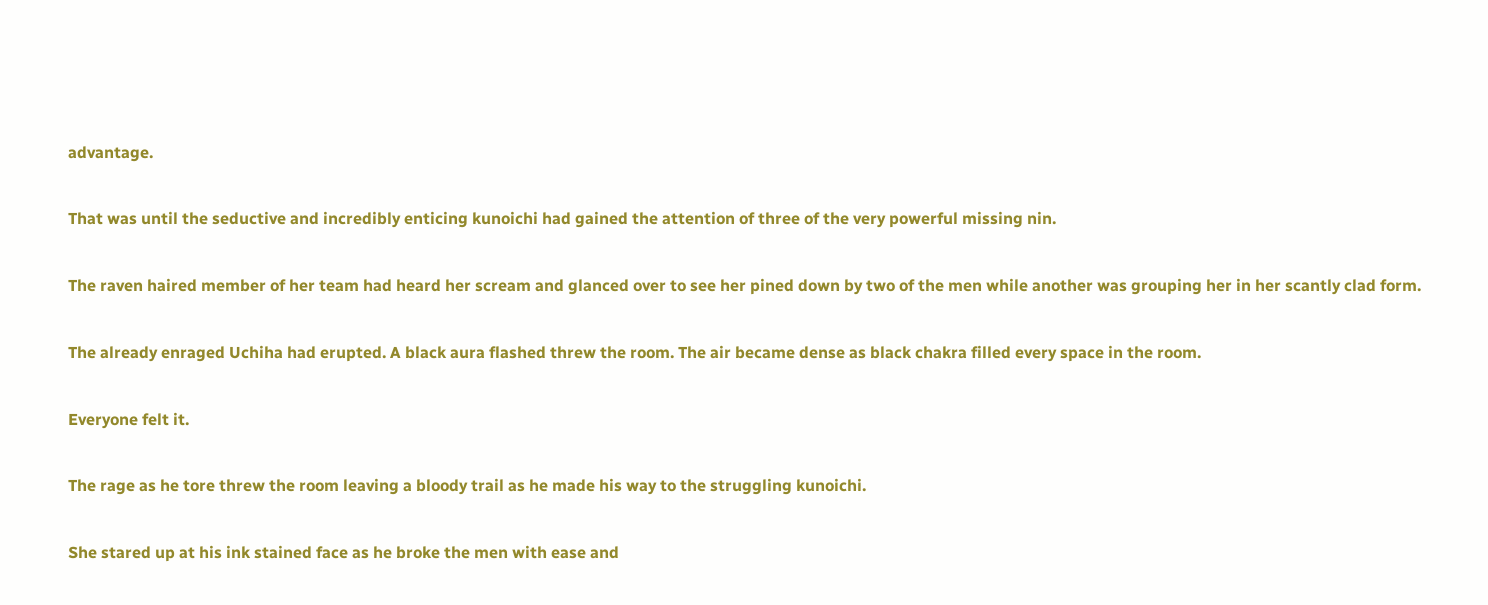advantage.

That was until the seductive and incredibly enticing kunoichi had gained the attention of three of the very powerful missing nin.

The raven haired member of her team had heard her scream and glanced over to see her pined down by two of the men while another was grouping her in her scantly clad form.

The already enraged Uchiha had erupted. A black aura flashed threw the room. The air became dense as black chakra filled every space in the room.

Everyone felt it.

The rage as he tore threw the room leaving a bloody trail as he made his way to the struggling kunoichi.

She stared up at his ink stained face as he broke the men with ease and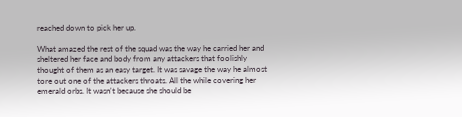reached down to pick her up.

What amazed the rest of the squad was the way he carried her and sheltered her face and body from any attackers that foolishly thought of them as an easy target. It was savage the way he almost tore out one of the attackers throats. All the while covering her emerald orbs. It wasn't because she should be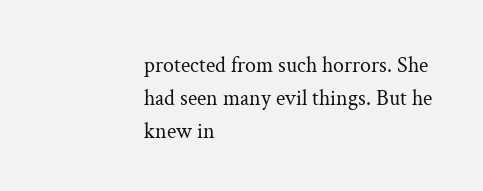protected from such horrors. She had seen many evil things. But he knew in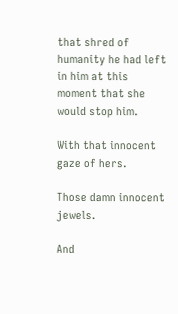that shred of humanity he had left in him at this moment that she would stop him.

With that innocent gaze of hers.

Those damn innocent jewels.

And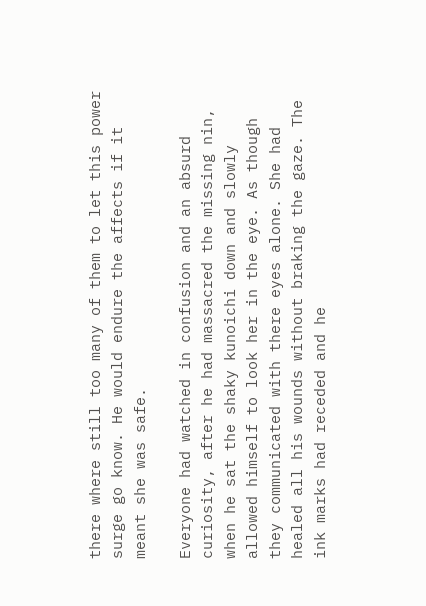there where still too many of them to let this power surge go know. He would endure the affects if it meant she was safe.

Everyone had watched in confusion and an absurd curiosity, after he had massacred the missing nin, when he sat the shaky kunoichi down and slowly allowed himself to look her in the eye. As though they communicated with there eyes alone. She had healed all his wounds without braking the gaze. The ink marks had receded and he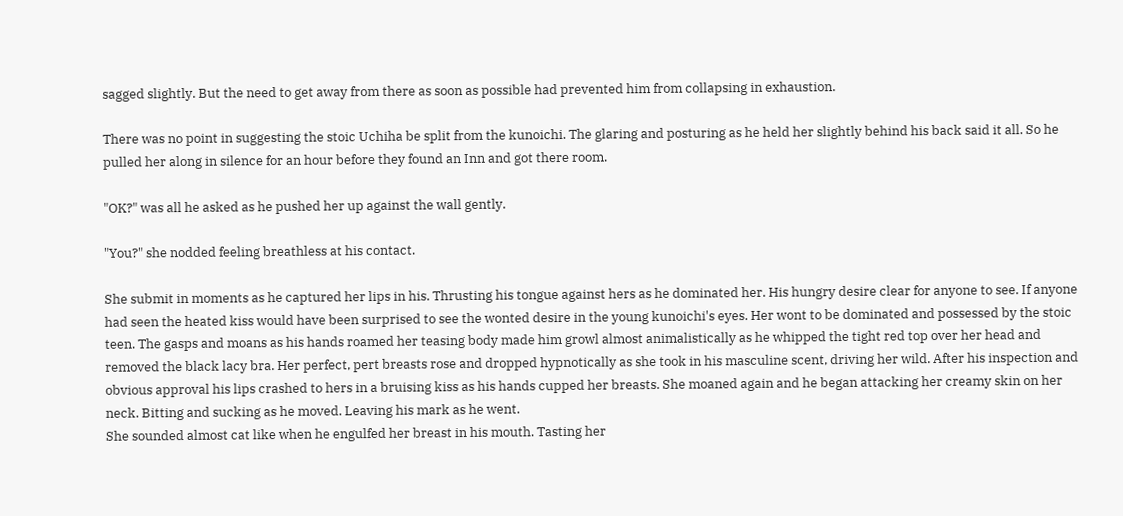sagged slightly. But the need to get away from there as soon as possible had prevented him from collapsing in exhaustion.

There was no point in suggesting the stoic Uchiha be split from the kunoichi. The glaring and posturing as he held her slightly behind his back said it all. So he pulled her along in silence for an hour before they found an Inn and got there room.

"OK?" was all he asked as he pushed her up against the wall gently.

"You?" she nodded feeling breathless at his contact.

She submit in moments as he captured her lips in his. Thrusting his tongue against hers as he dominated her. His hungry desire clear for anyone to see. If anyone had seen the heated kiss would have been surprised to see the wonted desire in the young kunoichi's eyes. Her wont to be dominated and possessed by the stoic teen. The gasps and moans as his hands roamed her teasing body made him growl almost animalistically as he whipped the tight red top over her head and removed the black lacy bra. Her perfect, pert breasts rose and dropped hypnotically as she took in his masculine scent, driving her wild. After his inspection and obvious approval his lips crashed to hers in a bruising kiss as his hands cupped her breasts. She moaned again and he began attacking her creamy skin on her neck. Bitting and sucking as he moved. Leaving his mark as he went.
She sounded almost cat like when he engulfed her breast in his mouth. Tasting her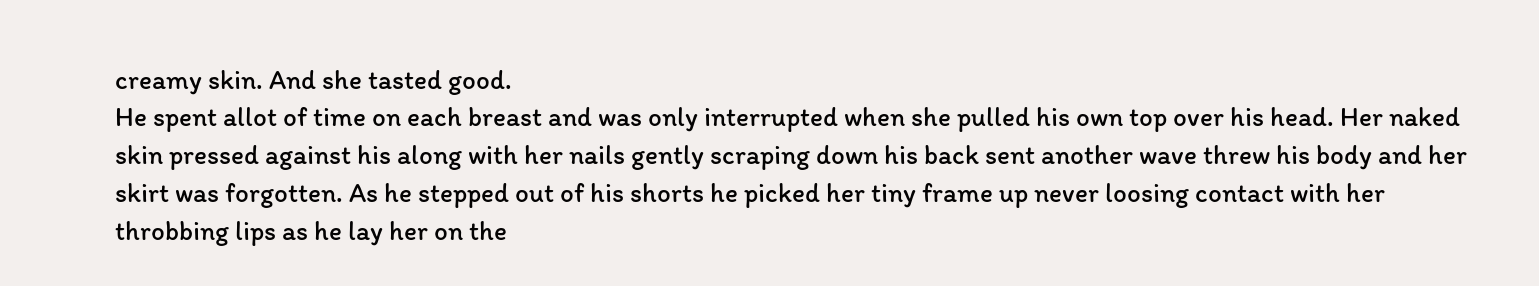creamy skin. And she tasted good.
He spent allot of time on each breast and was only interrupted when she pulled his own top over his head. Her naked skin pressed against his along with her nails gently scraping down his back sent another wave threw his body and her skirt was forgotten. As he stepped out of his shorts he picked her tiny frame up never loosing contact with her throbbing lips as he lay her on the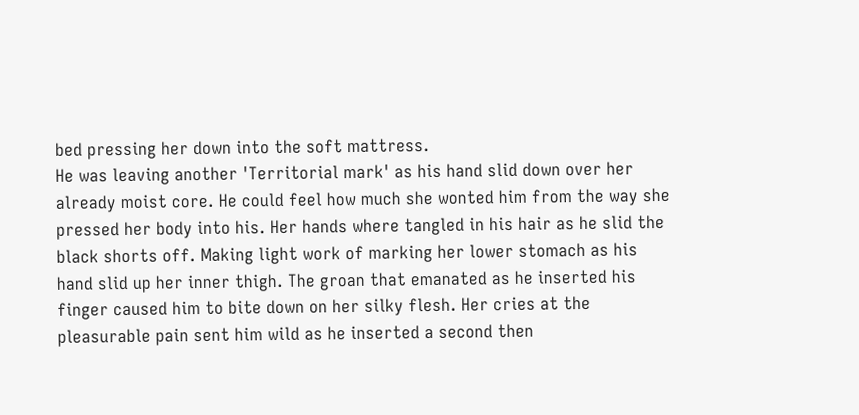bed pressing her down into the soft mattress.
He was leaving another 'Territorial mark' as his hand slid down over her already moist core. He could feel how much she wonted him from the way she pressed her body into his. Her hands where tangled in his hair as he slid the black shorts off. Making light work of marking her lower stomach as his hand slid up her inner thigh. The groan that emanated as he inserted his finger caused him to bite down on her silky flesh. Her cries at the pleasurable pain sent him wild as he inserted a second then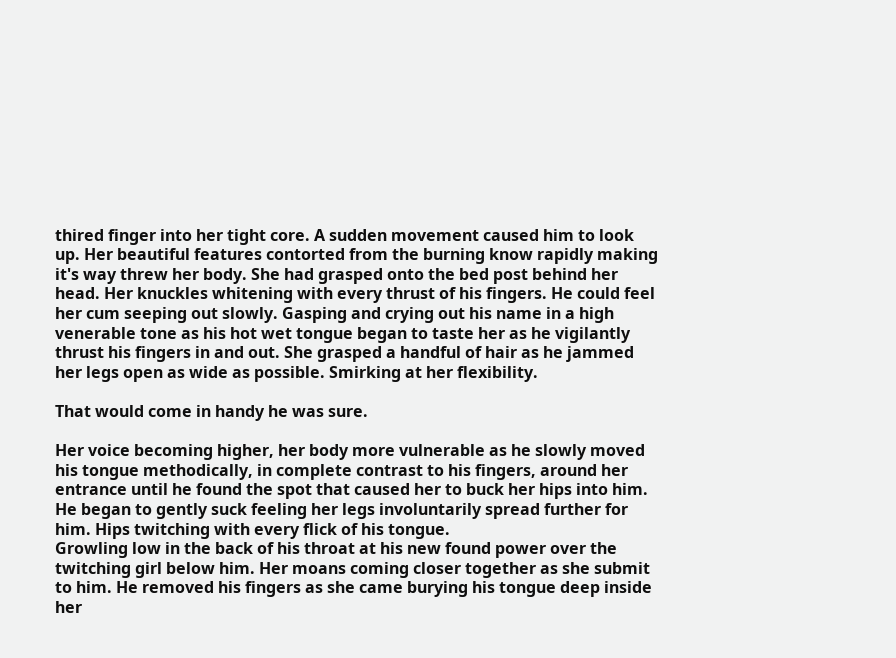thired finger into her tight core. A sudden movement caused him to look up. Her beautiful features contorted from the burning know rapidly making it's way threw her body. She had grasped onto the bed post behind her head. Her knuckles whitening with every thrust of his fingers. He could feel her cum seeping out slowly. Gasping and crying out his name in a high venerable tone as his hot wet tongue began to taste her as he vigilantly thrust his fingers in and out. She grasped a handful of hair as he jammed her legs open as wide as possible. Smirking at her flexibility.

That would come in handy he was sure.

Her voice becoming higher, her body more vulnerable as he slowly moved his tongue methodically, in complete contrast to his fingers, around her entrance until he found the spot that caused her to buck her hips into him. He began to gently suck feeling her legs involuntarily spread further for him. Hips twitching with every flick of his tongue.
Growling low in the back of his throat at his new found power over the twitching girl below him. Her moans coming closer together as she submit to him. He removed his fingers as she came burying his tongue deep inside her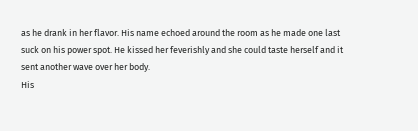as he drank in her flavor. His name echoed around the room as he made one last suck on his power spot. He kissed her feverishly and she could taste herself and it sent another wave over her body.
His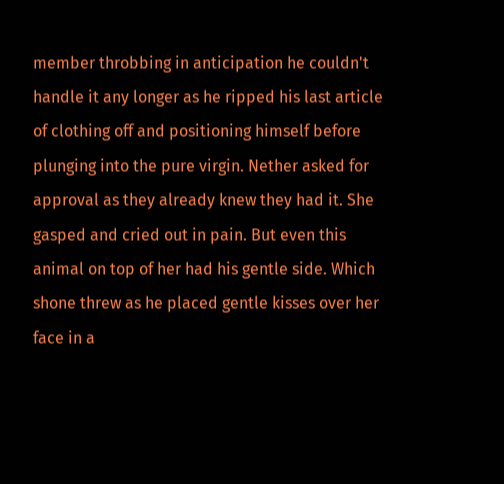member throbbing in anticipation he couldn't handle it any longer as he ripped his last article of clothing off and positioning himself before plunging into the pure virgin. Nether asked for approval as they already knew they had it. She gasped and cried out in pain. But even this animal on top of her had his gentle side. Which shone threw as he placed gentle kisses over her face in a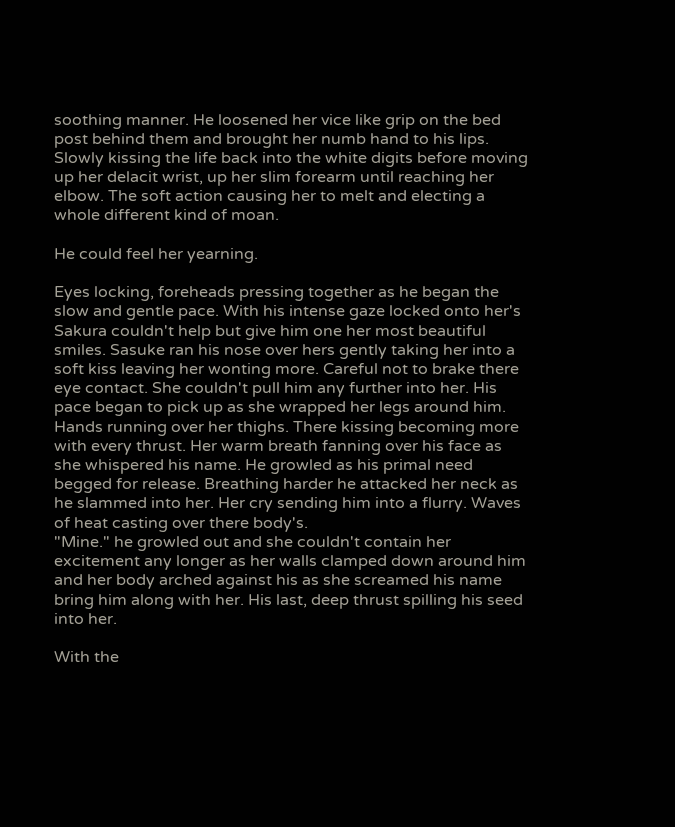soothing manner. He loosened her vice like grip on the bed post behind them and brought her numb hand to his lips. Slowly kissing the life back into the white digits before moving up her delacit wrist, up her slim forearm until reaching her elbow. The soft action causing her to melt and electing a whole different kind of moan.

He could feel her yearning.

Eyes locking, foreheads pressing together as he began the slow and gentle pace. With his intense gaze locked onto her's Sakura couldn't help but give him one her most beautiful smiles. Sasuke ran his nose over hers gently taking her into a soft kiss leaving her wonting more. Careful not to brake there eye contact. She couldn't pull him any further into her. His pace began to pick up as she wrapped her legs around him. Hands running over her thighs. There kissing becoming more with every thrust. Her warm breath fanning over his face as she whispered his name. He growled as his primal need begged for release. Breathing harder he attacked her neck as he slammed into her. Her cry sending him into a flurry. Waves of heat casting over there body's.
"Mine." he growled out and she couldn't contain her excitement any longer as her walls clamped down around him and her body arched against his as she screamed his name bring him along with her. His last, deep thrust spilling his seed into her.

With the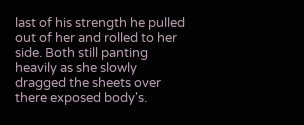last of his strength he pulled out of her and rolled to her side. Both still panting heavily as she slowly dragged the sheets over there exposed body's.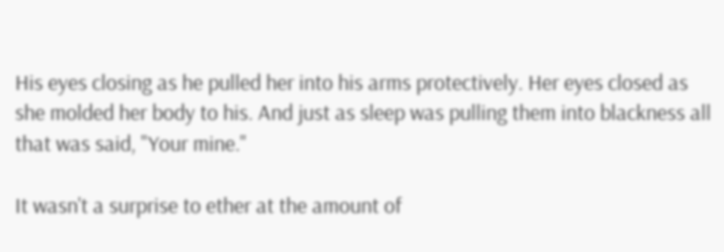His eyes closing as he pulled her into his arms protectively. Her eyes closed as she molded her body to his. And just as sleep was pulling them into blackness all that was said, "Your mine."

It wasn't a surprise to ether at the amount of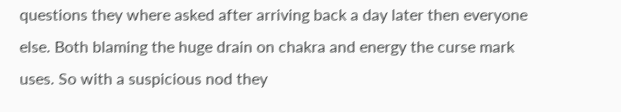questions they where asked after arriving back a day later then everyone else. Both blaming the huge drain on chakra and energy the curse mark uses. So with a suspicious nod they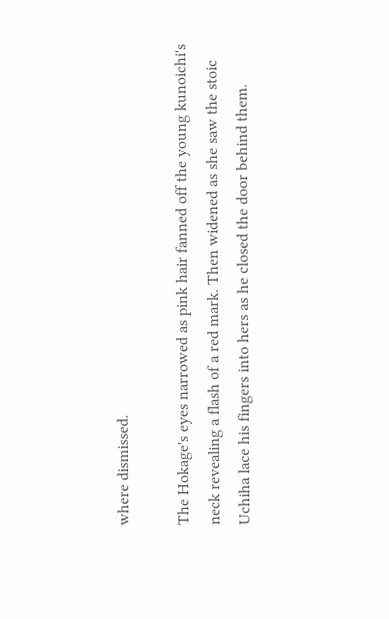where dismissed.

The Hokage's eyes narrowed as pink hair fanned off the young kunoichi's neck revealing a flash of a red mark. Then widened as she saw the stoic Uchiha lace his fingers into hers as he closed the door behind them.